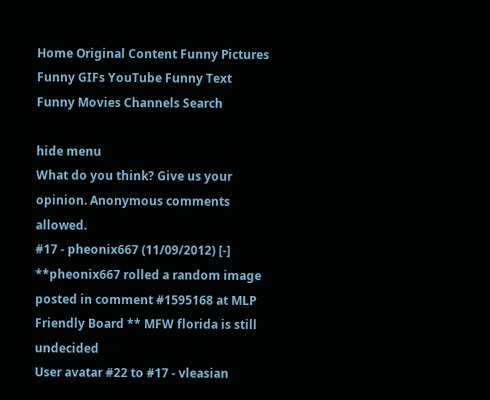Home Original Content Funny Pictures Funny GIFs YouTube Funny Text Funny Movies Channels Search

hide menu
What do you think? Give us your opinion. Anonymous comments allowed.
#17 - pheonix667 (11/09/2012) [-]
**pheonix667 rolled a random image posted in comment #1595168 at MLP Friendly Board ** MFW florida is still undecided
User avatar #22 to #17 - vleasian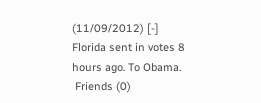(11/09/2012) [-]
Florida sent in votes 8 hours ago. To Obama.
 Friends (0)